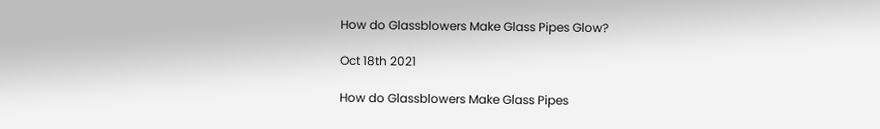How do Glassblowers Make Glass Pipes Glow?

Oct 18th 2021

How do Glassblowers Make Glass Pipes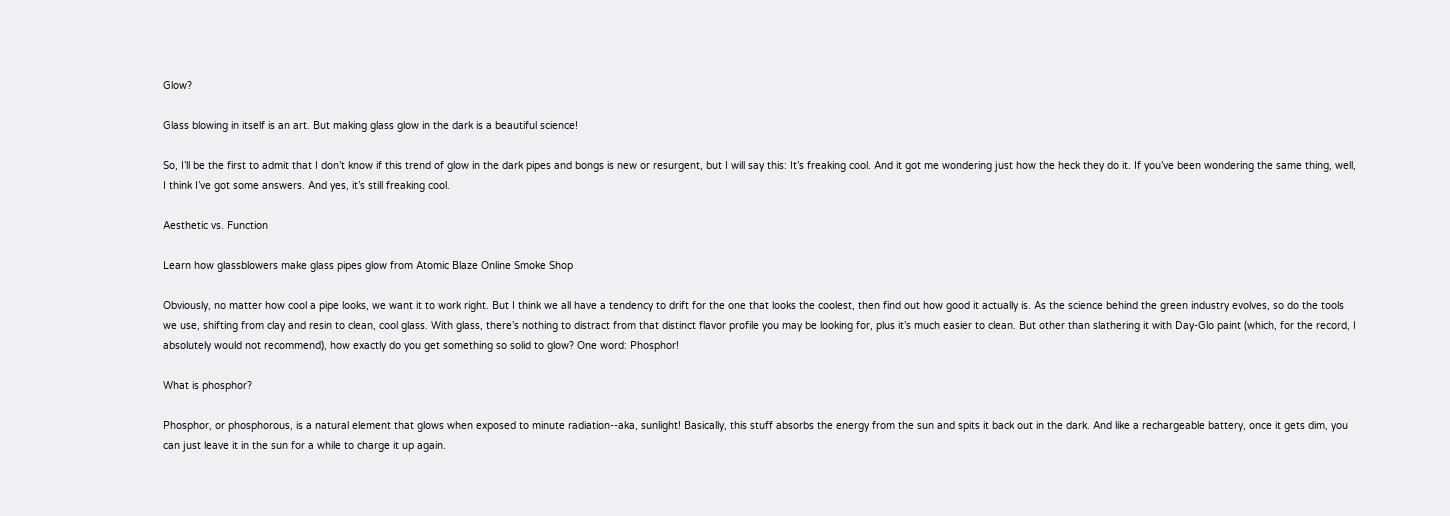Glow?

Glass blowing in itself is an art. But making glass glow in the dark is a beautiful science!

So, I’ll be the first to admit that I don’t know if this trend of glow in the dark pipes and bongs is new or resurgent, but I will say this: It’s freaking cool. And it got me wondering just how the heck they do it. If you’ve been wondering the same thing, well, I think I’ve got some answers. And yes, it’s still freaking cool.

Aesthetic vs. Function

Learn how glassblowers make glass pipes glow from Atomic Blaze Online Smoke Shop

Obviously, no matter how cool a pipe looks, we want it to work right. But I think we all have a tendency to drift for the one that looks the coolest, then find out how good it actually is. As the science behind the green industry evolves, so do the tools we use, shifting from clay and resin to clean, cool glass. With glass, there’s nothing to distract from that distinct flavor profile you may be looking for, plus it’s much easier to clean. But other than slathering it with Day-Glo paint (which, for the record, I absolutely would not recommend), how exactly do you get something so solid to glow? One word: Phosphor!

What is phosphor?

Phosphor, or phosphorous, is a natural element that glows when exposed to minute radiation--aka, sunlight! Basically, this stuff absorbs the energy from the sun and spits it back out in the dark. And like a rechargeable battery, once it gets dim, you can just leave it in the sun for a while to charge it up again.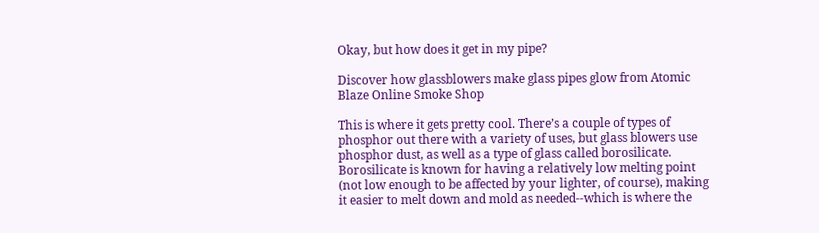Okay, but how does it get in my pipe?

Discover how glassblowers make glass pipes glow from Atomic Blaze Online Smoke Shop

This is where it gets pretty cool. There’s a couple of types of phosphor out there with a variety of uses, but glass blowers use phosphor dust, as well as a type of glass called borosilicate. Borosilicate is known for having a relatively low melting point (not low enough to be affected by your lighter, of course), making it easier to melt down and mold as needed--which is where the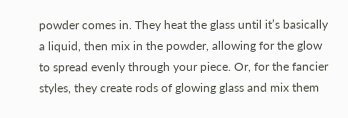powder comes in. They heat the glass until it’s basically a liquid, then mix in the powder, allowing for the glow to spread evenly through your piece. Or, for the fancier styles, they create rods of glowing glass and mix them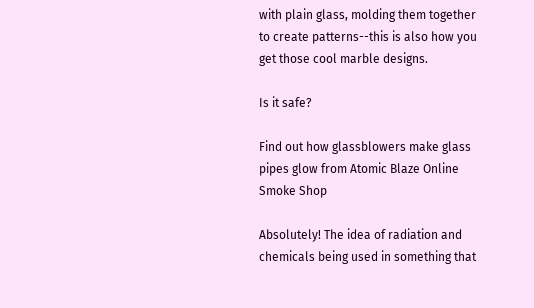with plain glass, molding them together to create patterns--this is also how you get those cool marble designs.

Is it safe?

Find out how glassblowers make glass pipes glow from Atomic Blaze Online Smoke Shop

Absolutely! The idea of radiation and chemicals being used in something that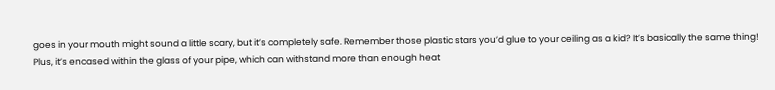goes in your mouth might sound a little scary, but it’s completely safe. Remember those plastic stars you’d glue to your ceiling as a kid? It’s basically the same thing! Plus, it’s encased within the glass of your pipe, which can withstand more than enough heat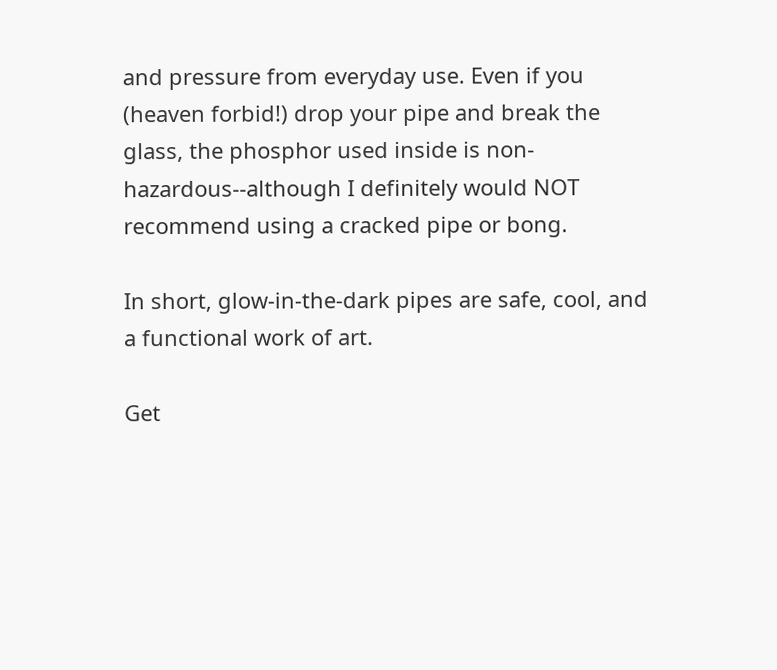and pressure from everyday use. Even if you (heaven forbid!) drop your pipe and break the glass, the phosphor used inside is non-hazardous--although I definitely would NOT recommend using a cracked pipe or bong.

In short, glow-in-the-dark pipes are safe, cool, and a functional work of art.

Get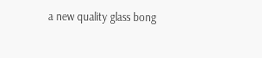a new quality glass bong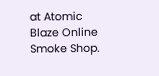at Atomic Blaze Online Smoke Shop.